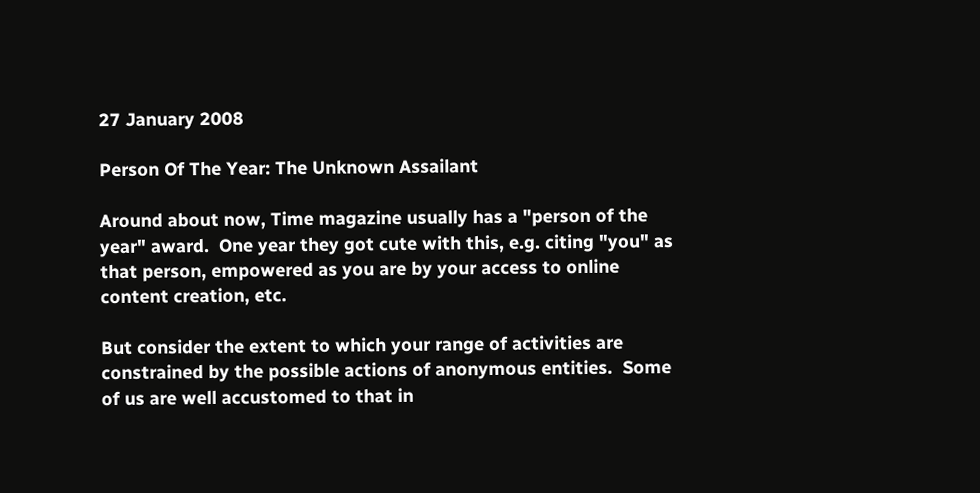27 January 2008

Person Of The Year: The Unknown Assailant

Around about now, Time magazine usually has a "person of the year" award.  One year they got cute with this, e.g. citing "you" as that person, empowered as you are by your access to online content creation, etc.

But consider the extent to which your range of activities are constrained by the possible actions of anonymous entities.  Some of us are well accustomed to that in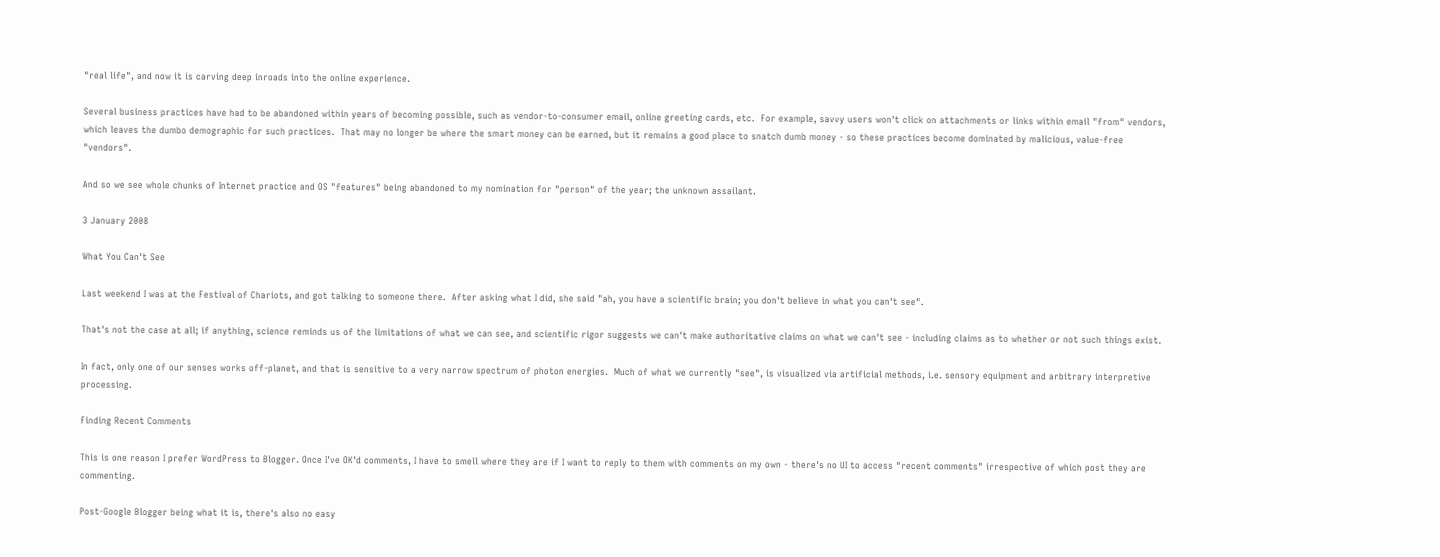"real life", and now it is carving deep inroads into the online experience.

Several business practices have had to be abandoned within years of becoming possible, such as vendor-to-consumer email, online greeting cards, etc.  For example, savvy users won't click on attachments or links within email "from" vendors, which leaves the dumbo demographic for such practices.  That may no longer be where the smart money can be earned, but it remains a good place to snatch dumb money - so these practices become dominated by malicious, value-free "vendors".

And so we see whole chunks of Internet practice and OS "features" being abandoned to my nomination for "person" of the year; the unknown assailant.

3 January 2008

What You Can't See

Last weekend I was at the Festival of Chariots, and got talking to someone there.  After asking what I did, she said "ah, you have a scientific brain; you don't believe in what you can't see".

That's not the case at all; if anything, science reminds us of the limitations of what we can see, and scientific rigor suggests we can't make authoritative claims on what we can't see - including claims as to whether or not such things exist.

In fact, only one of our senses works off-planet, and that is sensitive to a very narrow spectrum of photon energies.  Much of what we currently "see", is visualized via artificial methods, i.e. sensory equipment and arbitrary interpretive processing.

Finding Recent Comments

This is one reason I prefer WordPress to Blogger. Once I've OK'd comments, I have to smell where they are if I want to reply to them with comments on my own - there's no UI to access "recent comments" irrespective of which post they are commenting.

Post-Google Blogger being what it is, there's also no easy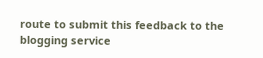route to submit this feedback to the blogging service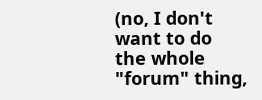(no, I don't want to do the whole "forum" thing,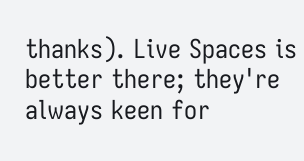thanks). Live Spaces is better there; they're always keen for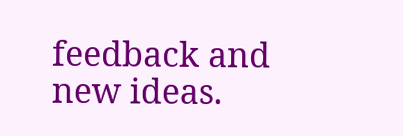feedback and new ideas.